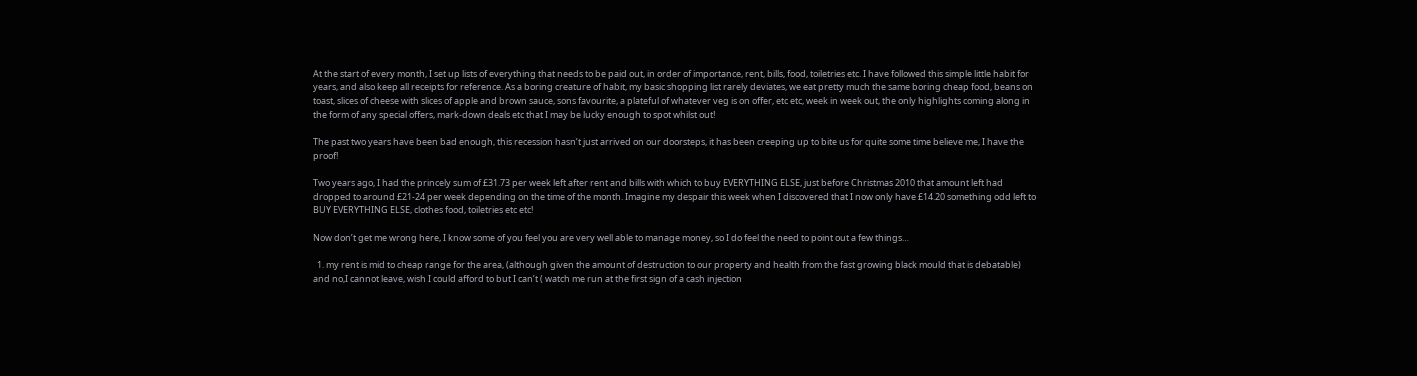At the start of every month, I set up lists of everything that needs to be paid out, in order of importance, rent, bills, food, toiletries etc. I have followed this simple little habit for years, and also keep all receipts for reference. As a boring creature of habit, my basic shopping list rarely deviates, we eat pretty much the same boring cheap food, beans on toast, slices of cheese with slices of apple and brown sauce, sons favourite, a plateful of whatever veg is on offer, etc etc, week in week out, the only highlights coming along in the form of any special offers, mark-down deals etc that I may be lucky enough to spot whilst out!

The past two years have been bad enough, this recession hasn’t just arrived on our doorsteps, it has been creeping up to bite us for quite some time believe me, I have the proof!

Two years ago, I had the princely sum of £31.73 per week left after rent and bills with which to buy EVERYTHING ELSE, just before Christmas 2010 that amount left had dropped to around £21-24 per week depending on the time of the month. Imagine my despair this week when I discovered that I now only have £14.20 something odd left to BUY EVERYTHING ELSE, clothes food, toiletries etc etc!

Now don’t get me wrong here, I know some of you feel you are very well able to manage money, so I do feel the need to point out a few things…

  1. my rent is mid to cheap range for the area, (although given the amount of destruction to our property and health from the fast growing black mould that is debatable) and no,I cannot leave, wish I could afford to but I can’t ( watch me run at the first sign of a cash injection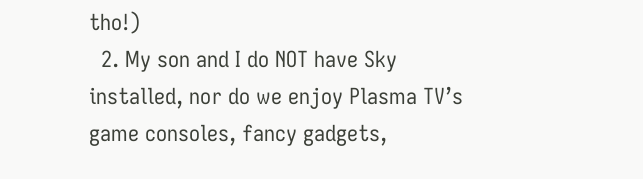tho!)
  2. My son and I do NOT have Sky installed, nor do we enjoy Plasma TV’s game consoles, fancy gadgets,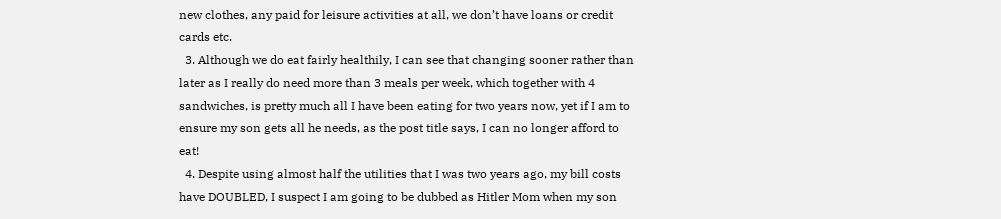new clothes, any paid for leisure activities at all, we don’t have loans or credit cards etc.
  3. Although we do eat fairly healthily, I can see that changing sooner rather than later as I really do need more than 3 meals per week, which together with 4 sandwiches, is pretty much all I have been eating for two years now, yet if I am to ensure my son gets all he needs, as the post title says, I can no longer afford to eat!
  4. Despite using almost half the utilities that I was two years ago, my bill costs have DOUBLED, I suspect I am going to be dubbed as Hitler Mom when my son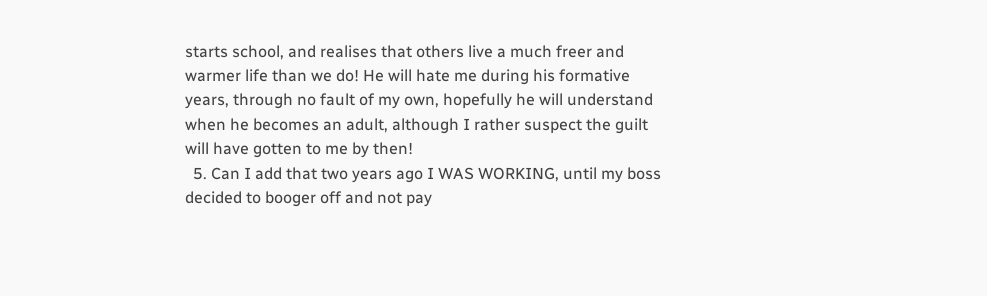starts school, and realises that others live a much freer and warmer life than we do! He will hate me during his formative years, through no fault of my own, hopefully he will understand when he becomes an adult, although I rather suspect the guilt will have gotten to me by then!
  5. Can I add that two years ago I WAS WORKING, until my boss decided to booger off and not pay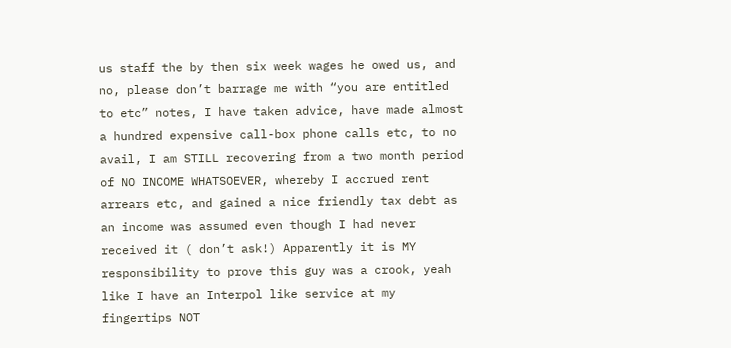us staff the by then six week wages he owed us, and no, please don’t barrage me with “you are entitled to etc” notes, I have taken advice, have made almost a hundred expensive call-box phone calls etc, to no avail, I am STILL recovering from a two month period of NO INCOME WHATSOEVER, whereby I accrued rent arrears etc, and gained a nice friendly tax debt as an income was assumed even though I had never received it ( don’t ask!) Apparently it is MY responsibility to prove this guy was a crook, yeah like I have an Interpol like service at my fingertips NOT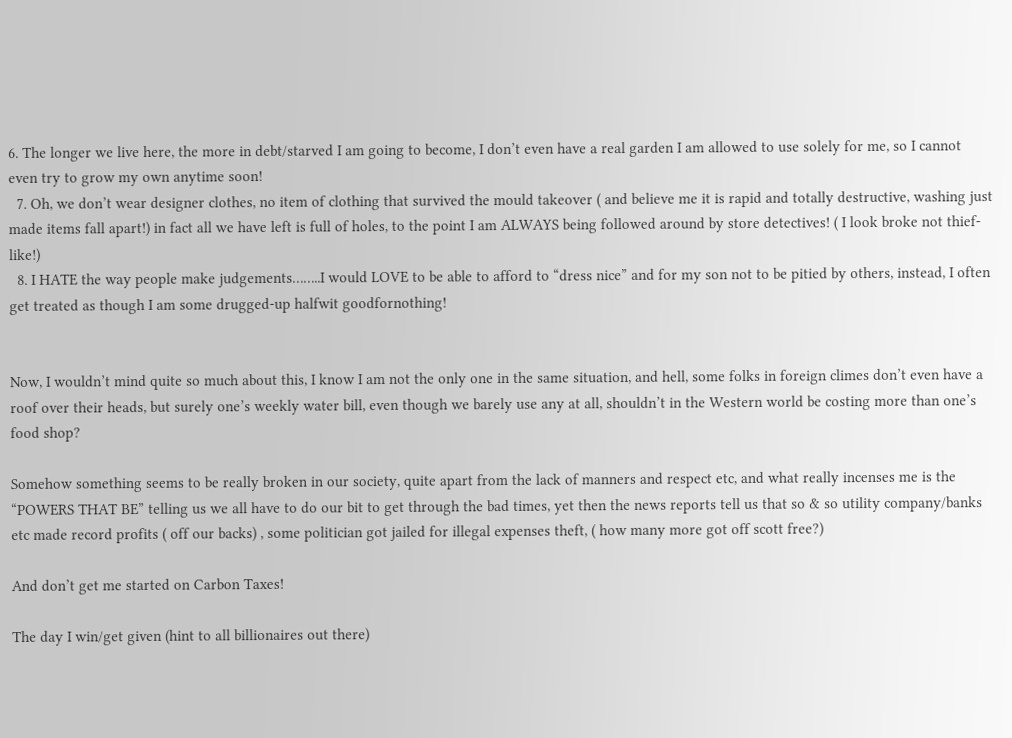6. The longer we live here, the more in debt/starved I am going to become, I don’t even have a real garden I am allowed to use solely for me, so I cannot even try to grow my own anytime soon!
  7. Oh, we don’t wear designer clothes, no item of clothing that survived the mould takeover ( and believe me it is rapid and totally destructive, washing just made items fall apart!) in fact all we have left is full of holes, to the point I am ALWAYS being followed around by store detectives! ( I look broke not thief-like!)
  8. I HATE the way people make judgements……..I would LOVE to be able to afford to “dress nice” and for my son not to be pitied by others, instead, I often get treated as though I am some drugged-up halfwit goodfornothing!


Now, I wouldn’t mind quite so much about this, I know I am not the only one in the same situation, and hell, some folks in foreign climes don’t even have a roof over their heads, but surely one’s weekly water bill, even though we barely use any at all, shouldn’t in the Western world be costing more than one’s food shop?

Somehow something seems to be really broken in our society, quite apart from the lack of manners and respect etc, and what really incenses me is the “POWERS THAT BE” telling us we all have to do our bit to get through the bad times, yet then the news reports tell us that so & so utility company/banks etc made record profits ( off our backs) , some politician got jailed for illegal expenses theft, ( how many more got off scott free?)

And don’t get me started on Carbon Taxes!

The day I win/get given (hint to all billionaires out there)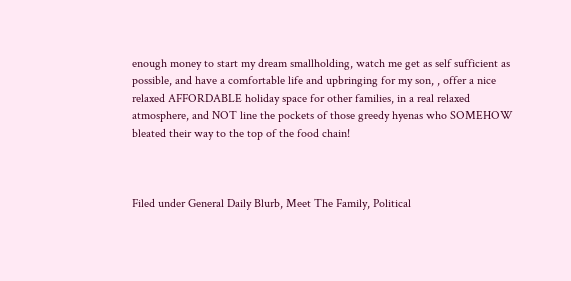enough money to start my dream smallholding, watch me get as self sufficient as possible, and have a comfortable life and upbringing for my son, , offer a nice relaxed AFFORDABLE holiday space for other families, in a real relaxed atmosphere, and NOT line the pockets of those greedy hyenas who SOMEHOW bleated their way to the top of the food chain!



Filed under General Daily Blurb, Meet The Family, Political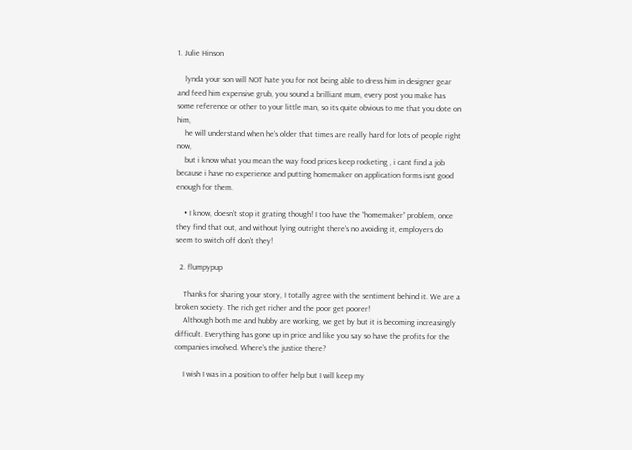1. Julie Hinson

    lynda your son will NOT hate you for not being able to dress him in designer gear and feed him expensive grub, you sound a brilliant mum, every post you make has some reference or other to your little man, so its quite obvious to me that you dote on him,
    he will understand when he’s older that times are really hard for lots of people right now,
    but i know what you mean the way food prices keep rocketing , i cant find a job because i have no experience and putting homemaker on application forms isnt good enough for them.

    • I know, doesn’t stop it grating though! I too have the “homemaker” problem, once they find that out, and without lying outright there’s no avoiding it, employers do seem to switch off don’t they!

  2. flumpypup

    Thanks for sharing your story, I totally agree with the sentiment behind it. We are a broken society. The rich get richer and the poor get poorer!
    Although both me and hubby are working, we get by but it is becoming increasingly difficult. Everything has gone up in price and like you say so have the profits for the companies involved. Where’s the justice there?

    I wish I was in a position to offer help but I will keep my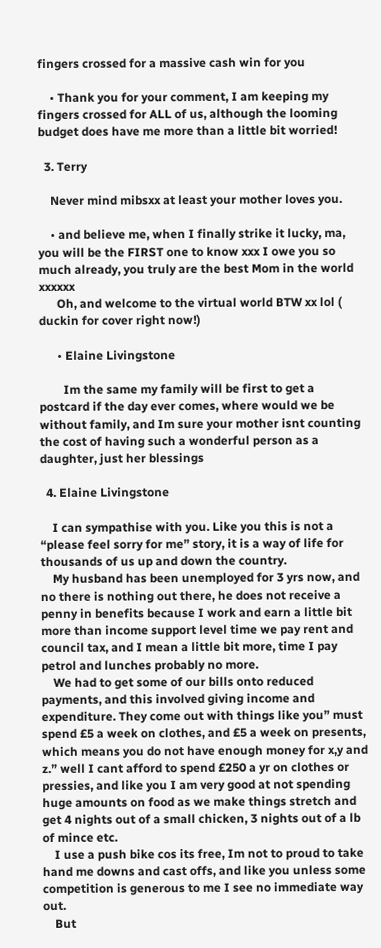fingers crossed for a massive cash win for you

    • Thank you for your comment, I am keeping my fingers crossed for ALL of us, although the looming budget does have me more than a little bit worried!

  3. Terry

    Never mind mibsxx at least your mother loves you.

    • and believe me, when I finally strike it lucky, ma, you will be the FIRST one to know xxx I owe you so much already, you truly are the best Mom in the world xxxxxx
      Oh, and welcome to the virtual world BTW xx lol ( duckin for cover right now!)

      • Elaine Livingstone

        Im the same my family will be first to get a postcard if the day ever comes, where would we be without family, and Im sure your mother isnt counting the cost of having such a wonderful person as a daughter, just her blessings

  4. Elaine Livingstone

    I can sympathise with you. Like you this is not a “please feel sorry for me” story, it is a way of life for thousands of us up and down the country.
    My husband has been unemployed for 3 yrs now, and no there is nothing out there, he does not receive a penny in benefits because I work and earn a little bit more than income support level time we pay rent and council tax, and I mean a little bit more, time I pay petrol and lunches probably no more.
    We had to get some of our bills onto reduced payments, and this involved giving income and expenditure. They come out with things like you” must spend £5 a week on clothes, and £5 a week on presents, which means you do not have enough money for x,y and z.” well I cant afford to spend £250 a yr on clothes or pressies, and like you I am very good at not spending huge amounts on food as we make things stretch and get 4 nights out of a small chicken, 3 nights out of a lb of mince etc.
    I use a push bike cos its free, Im not to proud to take hand me downs and cast offs, and like you unless some competition is generous to me I see no immediate way out.
    But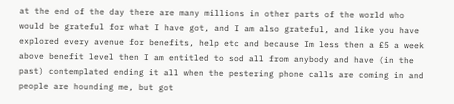at the end of the day there are many millions in other parts of the world who would be grateful for what I have got, and I am also grateful, and like you have explored every avenue for benefits, help etc and because Im less then a £5 a week above benefit level then I am entitled to sod all from anybody and have (in the past) contemplated ending it all when the pestering phone calls are coming in and people are hounding me, but got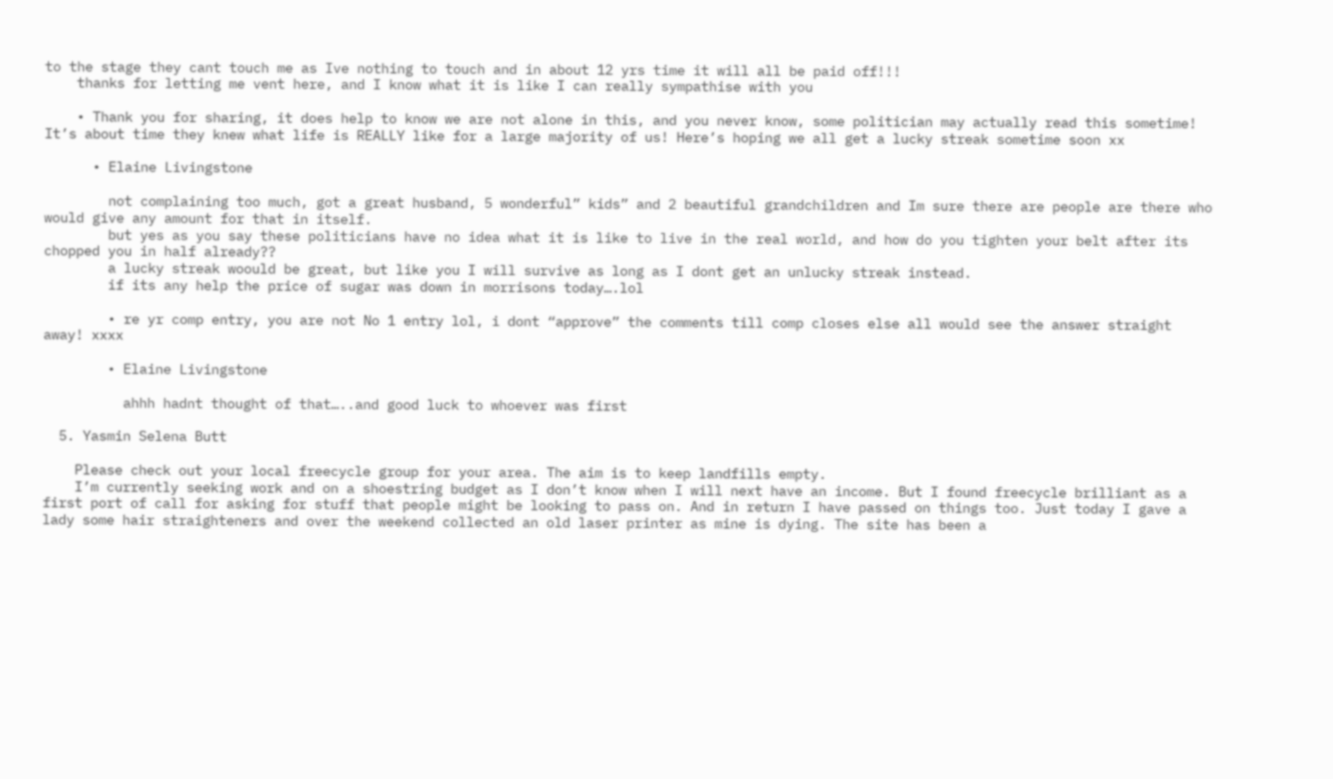to the stage they cant touch me as Ive nothing to touch and in about 12 yrs time it will all be paid off!!!
    thanks for letting me vent here, and I know what it is like I can really sympathise with you

    • Thank you for sharing, it does help to know we are not alone in this, and you never know, some politician may actually read this sometime! It’s about time they knew what life is REALLY like for a large majority of us! Here’s hoping we all get a lucky streak sometime soon xx

      • Elaine Livingstone

        not complaining too much, got a great husband, 5 wonderful” kids” and 2 beautiful grandchildren and Im sure there are people are there who would give any amount for that in itself.
        but yes as you say these politicians have no idea what it is like to live in the real world, and how do you tighten your belt after its chopped you in half already??
        a lucky streak woould be great, but like you I will survive as long as I dont get an unlucky streak instead.
        if its any help the price of sugar was down in morrisons today….lol

        • re yr comp entry, you are not No 1 entry lol, i dont “approve” the comments till comp closes else all would see the answer straight away! xxxx

        • Elaine Livingstone

          ahhh hadnt thought of that…..and good luck to whoever was first

  5. Yasmin Selena Butt

    Please check out your local freecycle group for your area. The aim is to keep landfills empty.
    I’m currently seeking work and on a shoestring budget as I don’t know when I will next have an income. But I found freecycle brilliant as a first port of call for asking for stuff that people might be looking to pass on. And in return I have passed on things too. Just today I gave a lady some hair straighteners and over the weekend collected an old laser printer as mine is dying. The site has been a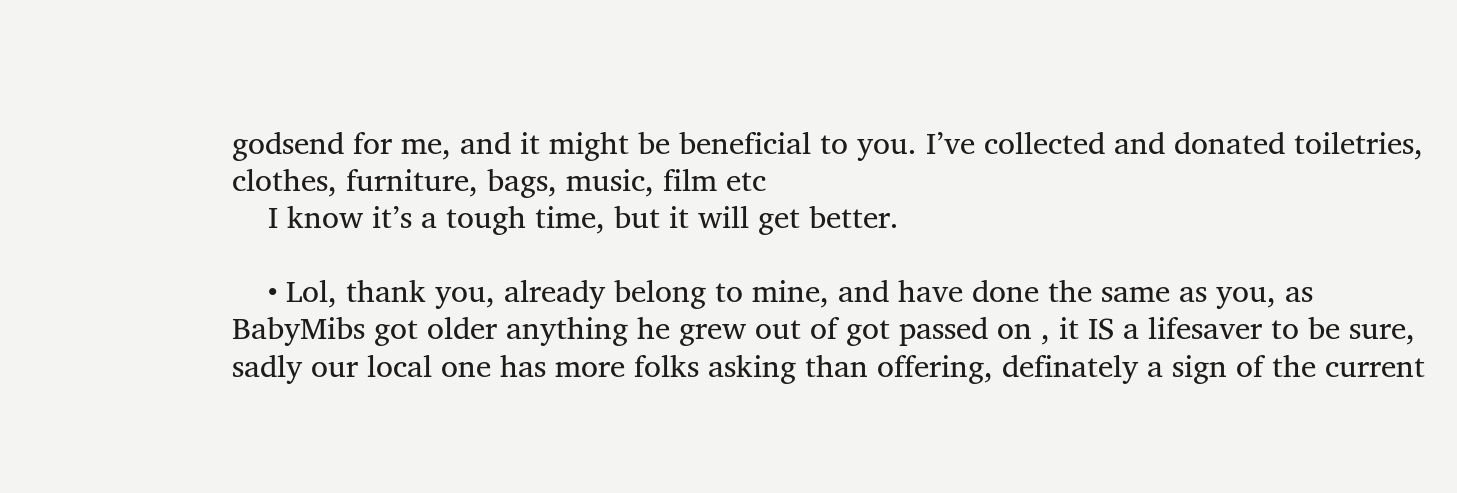godsend for me, and it might be beneficial to you. I’ve collected and donated toiletries, clothes, furniture, bags, music, film etc
    I know it’s a tough time, but it will get better.

    • Lol, thank you, already belong to mine, and have done the same as you, as BabyMibs got older anything he grew out of got passed on , it IS a lifesaver to be sure, sadly our local one has more folks asking than offering, definately a sign of the current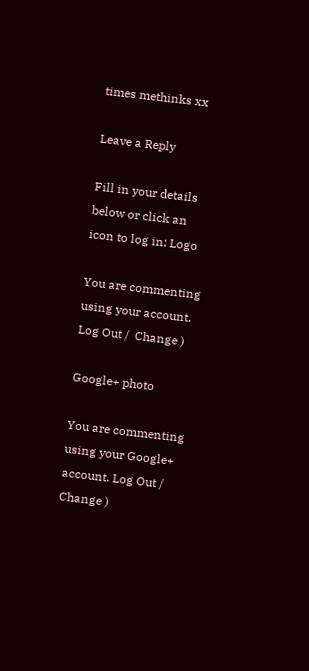times methinks xx

Leave a Reply

Fill in your details below or click an icon to log in: Logo

You are commenting using your account. Log Out /  Change )

Google+ photo

You are commenting using your Google+ account. Log Out /  Change )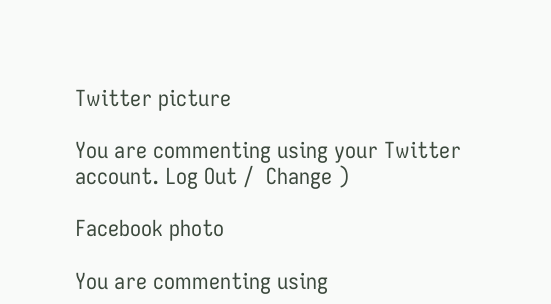Twitter picture

You are commenting using your Twitter account. Log Out /  Change )

Facebook photo

You are commenting using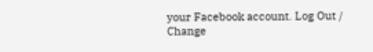your Facebook account. Log Out /  Change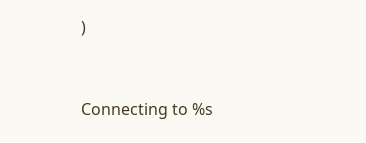)


Connecting to %s